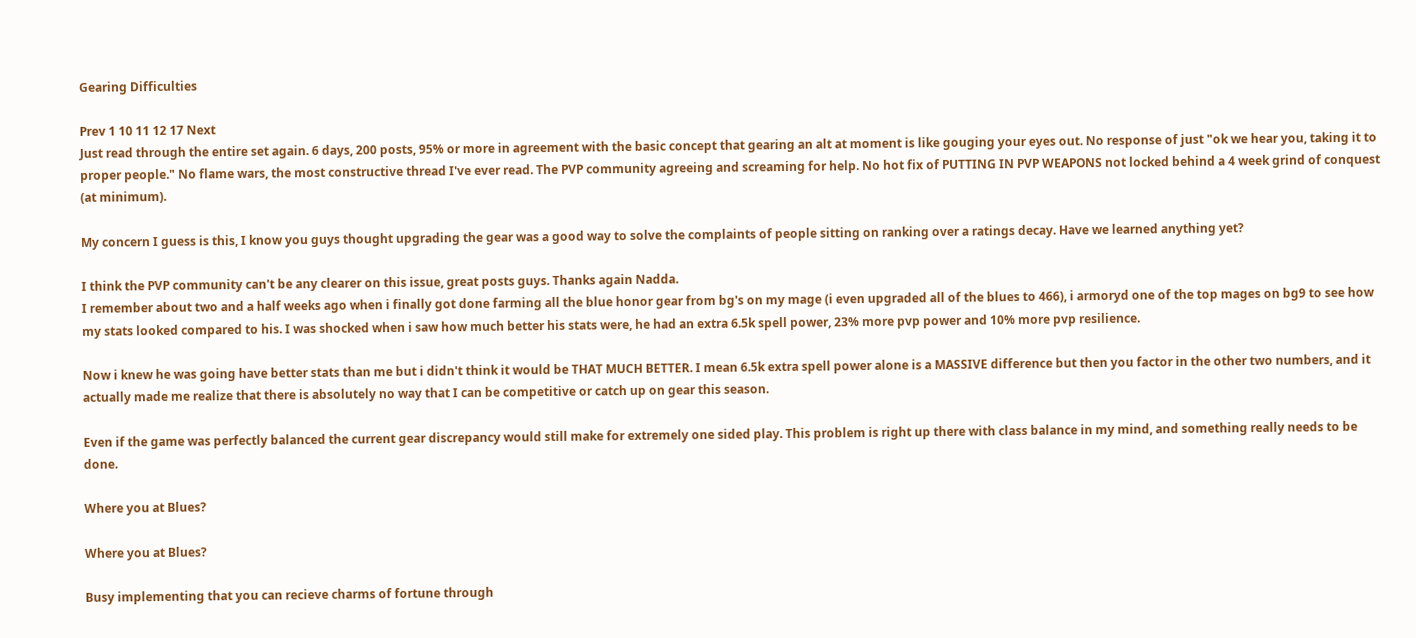Gearing Difficulties

Prev 1 10 11 12 17 Next
Just read through the entire set again. 6 days, 200 posts, 95% or more in agreement with the basic concept that gearing an alt at moment is like gouging your eyes out. No response of just "ok we hear you, taking it to proper people." No flame wars, the most constructive thread I've ever read. The PVP community agreeing and screaming for help. No hot fix of PUTTING IN PVP WEAPONS not locked behind a 4 week grind of conquest (at minimum).

My concern I guess is this, I know you guys thought upgrading the gear was a good way to solve the complaints of people sitting on ranking over a ratings decay. Have we learned anything yet?

I think the PVP community can't be any clearer on this issue, great posts guys. Thanks again Nadda.
I remember about two and a half weeks ago when i finally got done farming all the blue honor gear from bg's on my mage (i even upgraded all of the blues to 466), i armoryd one of the top mages on bg9 to see how my stats looked compared to his. I was shocked when i saw how much better his stats were, he had an extra 6.5k spell power, 23% more pvp power and 10% more pvp resilience.

Now i knew he was going have better stats than me but i didn't think it would be THAT MUCH BETTER. I mean 6.5k extra spell power alone is a MASSIVE difference but then you factor in the other two numbers, and it actually made me realize that there is absolutely no way that I can be competitive or catch up on gear this season.

Even if the game was perfectly balanced the current gear discrepancy would still make for extremely one sided play. This problem is right up there with class balance in my mind, and something really needs to be done.

Where you at Blues?

Where you at Blues?

Busy implementing that you can recieve charms of fortune through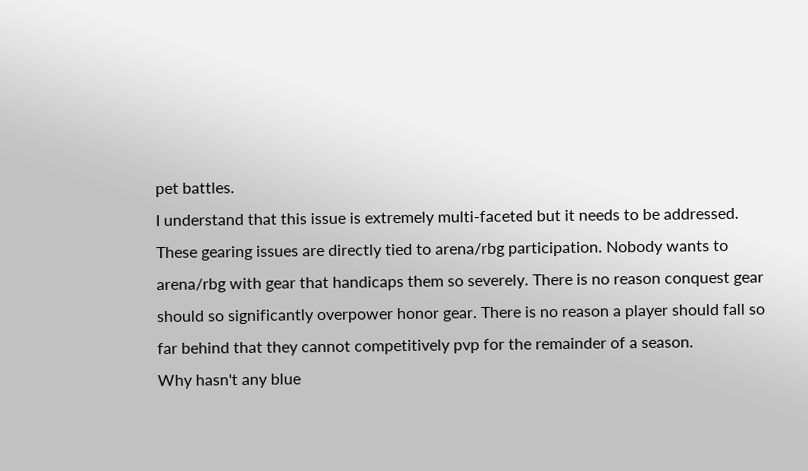pet battles.
I understand that this issue is extremely multi-faceted but it needs to be addressed. These gearing issues are directly tied to arena/rbg participation. Nobody wants to arena/rbg with gear that handicaps them so severely. There is no reason conquest gear should so significantly overpower honor gear. There is no reason a player should fall so far behind that they cannot competitively pvp for the remainder of a season.
Why hasn't any blue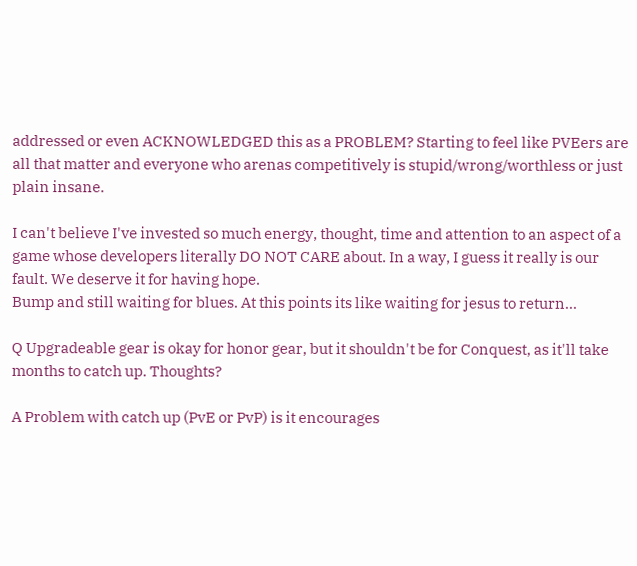addressed or even ACKNOWLEDGED this as a PROBLEM? Starting to feel like PVEers are all that matter and everyone who arenas competitively is stupid/wrong/worthless or just plain insane.

I can't believe I've invested so much energy, thought, time and attention to an aspect of a game whose developers literally DO NOT CARE about. In a way, I guess it really is our fault. We deserve it for having hope.
Bump and still waiting for blues. At this points its like waiting for jesus to return...

Q Upgradeable gear is okay for honor gear, but it shouldn't be for Conquest, as it'll take months to catch up. Thoughts?

A Problem with catch up (PvE or PvP) is it encourages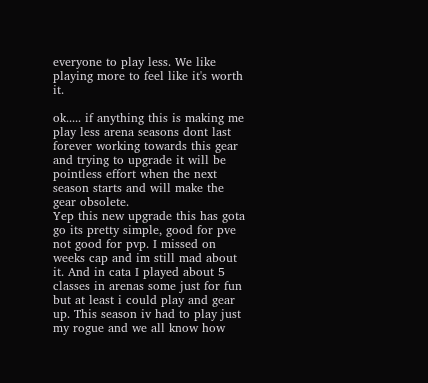everyone to play less. We like playing more to feel like it's worth it.

ok..... if anything this is making me play less arena seasons dont last forever working towards this gear and trying to upgrade it will be pointless effort when the next season starts and will make the gear obsolete.
Yep this new upgrade this has gota go its pretty simple, good for pve not good for pvp. I missed on weeks cap and im still mad about it. And in cata I played about 5 classes in arenas some just for fun but at least i could play and gear up. This season iv had to play just my rogue and we all know how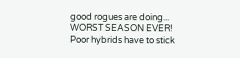good rogues are doing... WORST SEASON EVER!
Poor hybrids have to stick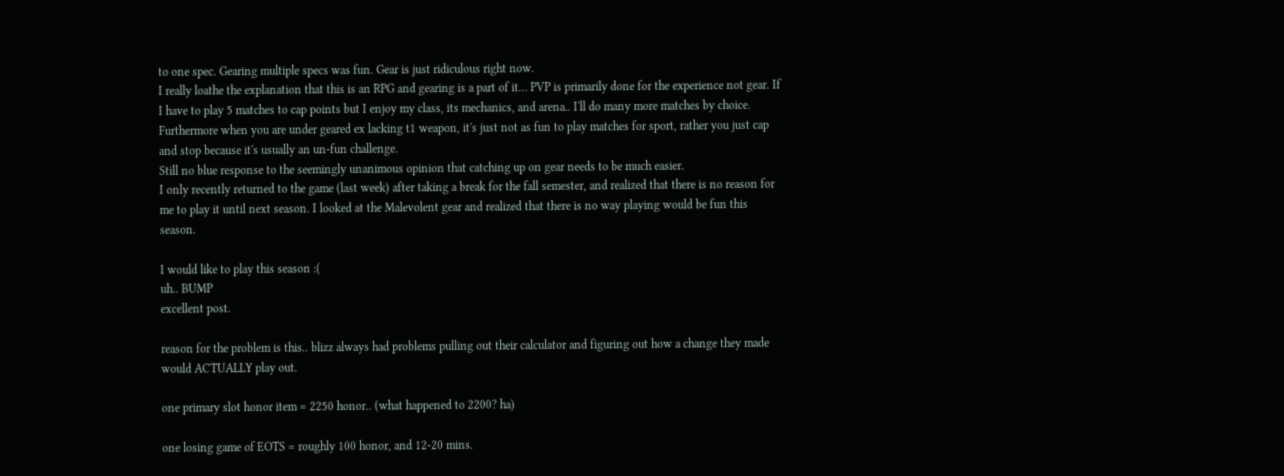to one spec. Gearing multiple specs was fun. Gear is just ridiculous right now.
I really loathe the explanation that this is an RPG and gearing is a part of it... PVP is primarily done for the experience not gear. If I have to play 5 matches to cap points but I enjoy my class, its mechanics, and arena.. I'll do many more matches by choice. Furthermore when you are under geared ex lacking t1 weapon, it's just not as fun to play matches for sport, rather you just cap and stop because it's usually an un-fun challenge.
Still no blue response to the seemingly unanimous opinion that catching up on gear needs to be much easier.
I only recently returned to the game (last week) after taking a break for the fall semester, and realized that there is no reason for me to play it until next season. I looked at the Malevolent gear and realized that there is no way playing would be fun this season.

I would like to play this season :(
uh.. BUMP
excellent post.

reason for the problem is this.. blizz always had problems pulling out their calculator and figuring out how a change they made would ACTUALLY play out.

one primary slot honor item = 2250 honor.. (what happened to 2200? ha)

one losing game of EOTS = roughly 100 honor, and 12-20 mins.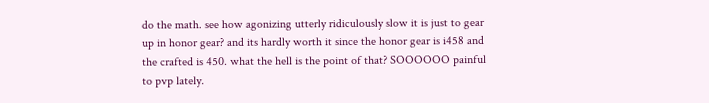do the math. see how agonizing utterly ridiculously slow it is just to gear up in honor gear? and its hardly worth it since the honor gear is i458 and the crafted is 450. what the hell is the point of that? SOOOOOO painful to pvp lately.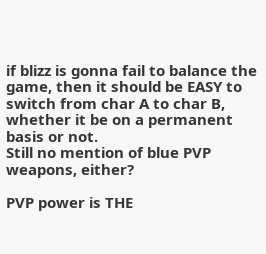if blizz is gonna fail to balance the game, then it should be EASY to switch from char A to char B, whether it be on a permanent basis or not.
Still no mention of blue PVP weapons, either?

PVP power is THE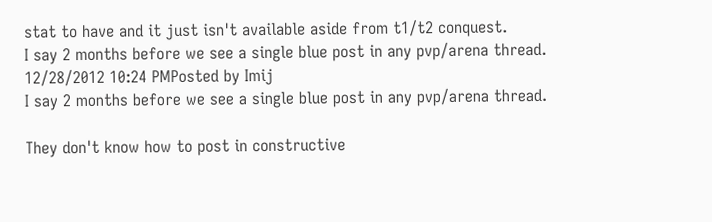stat to have and it just isn't available aside from t1/t2 conquest.
I say 2 months before we see a single blue post in any pvp/arena thread.
12/28/2012 10:24 PMPosted by Imij
I say 2 months before we see a single blue post in any pvp/arena thread.

They don't know how to post in constructive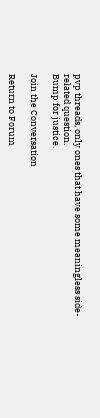pvp threads, only ones that have some meaningless side-related question.
Bump for justice.

Join the Conversation

Return to Forum